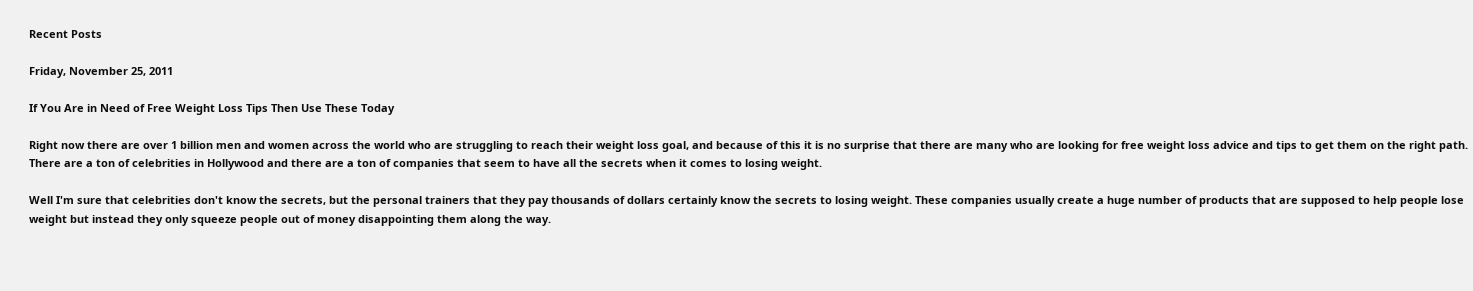Recent Posts

Friday, November 25, 2011

If You Are in Need of Free Weight Loss Tips Then Use These Today

Right now there are over 1 billion men and women across the world who are struggling to reach their weight loss goal, and because of this it is no surprise that there are many who are looking for free weight loss advice and tips to get them on the right path. There are a ton of celebrities in Hollywood and there are a ton of companies that seem to have all the secrets when it comes to losing weight.

Well I'm sure that celebrities don't know the secrets, but the personal trainers that they pay thousands of dollars certainly know the secrets to losing weight. These companies usually create a huge number of products that are supposed to help people lose weight but instead they only squeeze people out of money disappointing them along the way.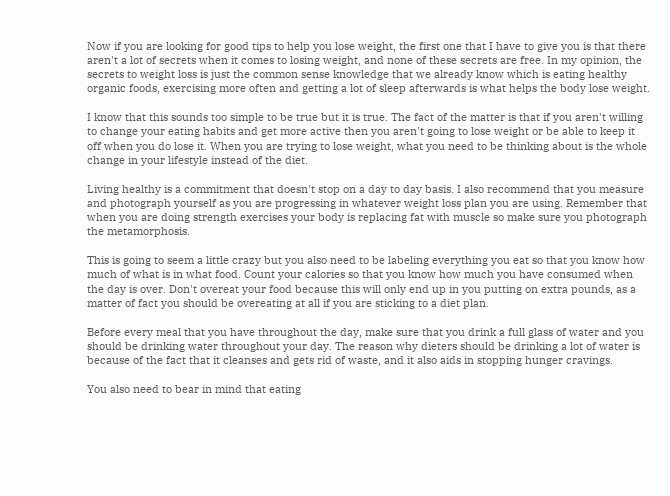Now if you are looking for good tips to help you lose weight, the first one that I have to give you is that there aren't a lot of secrets when it comes to losing weight, and none of these secrets are free. In my opinion, the secrets to weight loss is just the common sense knowledge that we already know which is eating healthy organic foods, exercising more often and getting a lot of sleep afterwards is what helps the body lose weight.

I know that this sounds too simple to be true but it is true. The fact of the matter is that if you aren't willing to change your eating habits and get more active then you aren't going to lose weight or be able to keep it off when you do lose it. When you are trying to lose weight, what you need to be thinking about is the whole change in your lifestyle instead of the diet.

Living healthy is a commitment that doesn't stop on a day to day basis. I also recommend that you measure and photograph yourself as you are progressing in whatever weight loss plan you are using. Remember that when you are doing strength exercises your body is replacing fat with muscle so make sure you photograph the metamorphosis.

This is going to seem a little crazy but you also need to be labeling everything you eat so that you know how much of what is in what food. Count your calories so that you know how much you have consumed when the day is over. Don't overeat your food because this will only end up in you putting on extra pounds, as a matter of fact you should be overeating at all if you are sticking to a diet plan.

Before every meal that you have throughout the day, make sure that you drink a full glass of water and you should be drinking water throughout your day. The reason why dieters should be drinking a lot of water is because of the fact that it cleanses and gets rid of waste, and it also aids in stopping hunger cravings.

You also need to bear in mind that eating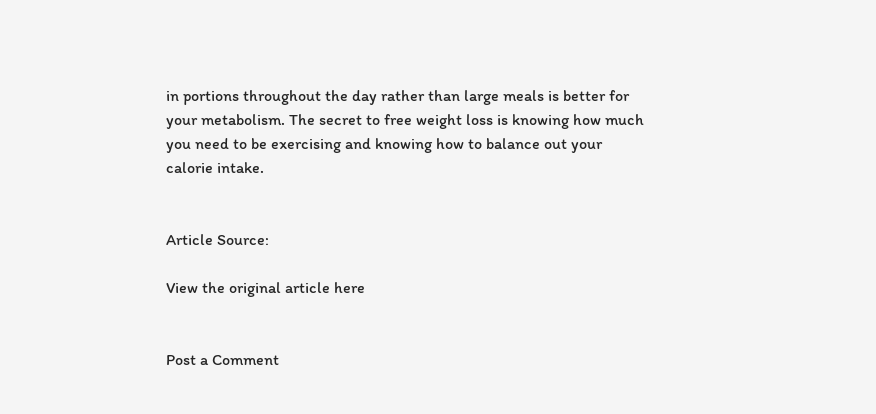in portions throughout the day rather than large meals is better for your metabolism. The secret to free weight loss is knowing how much you need to be exercising and knowing how to balance out your calorie intake.


Article Source:

View the original article here


Post a Comment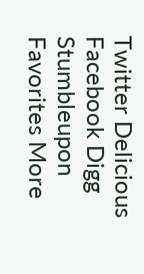Twitter Delicious Facebook Digg Stumbleupon Favorites More